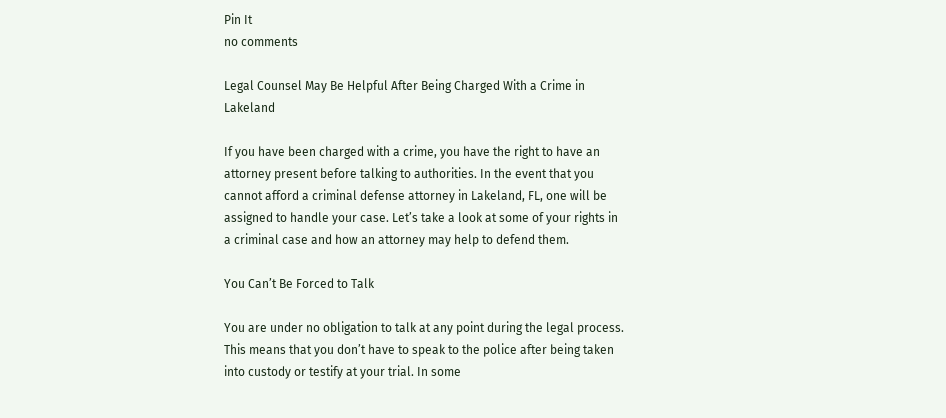Pin It
no comments

Legal Counsel May Be Helpful After Being Charged With a Crime in Lakeland

If you have been charged with a crime, you have the right to have an attorney present before talking to authorities. In the event that you cannot afford a criminal defense attorney in Lakeland, FL, one will be assigned to handle your case. Let’s take a look at some of your rights in a criminal case and how an attorney may help to defend them.

You Can’t Be Forced to Talk

You are under no obligation to talk at any point during the legal process. This means that you don’t have to speak to the police after being taken into custody or testify at your trial. In some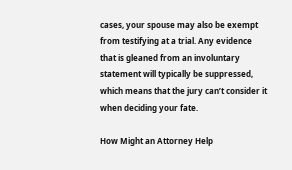cases, your spouse may also be exempt from testifying at a trial. Any evidence that is gleaned from an involuntary statement will typically be suppressed, which means that the jury can’t consider it when deciding your fate.

How Might an Attorney Help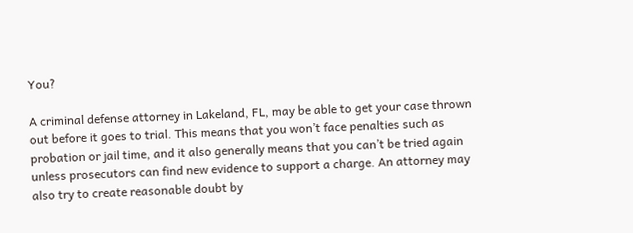You?

A criminal defense attorney in Lakeland, FL, may be able to get your case thrown out before it goes to trial. This means that you won’t face penalties such as probation or jail time, and it also generally means that you can’t be tried again unless prosecutors can find new evidence to support a charge. An attorney may also try to create reasonable doubt by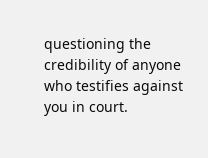questioning the credibility of anyone who testifies against you in court.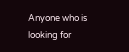Anyone who is looking for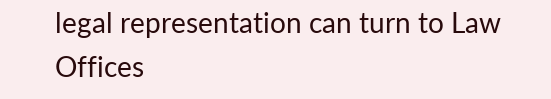legal representation can turn to Law Offices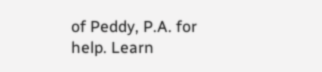of Peddy, P.A. for help. Learn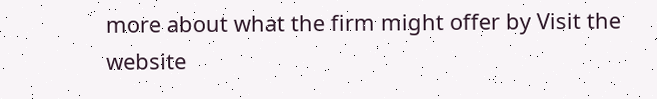more about what the firm might offer by Visit the website